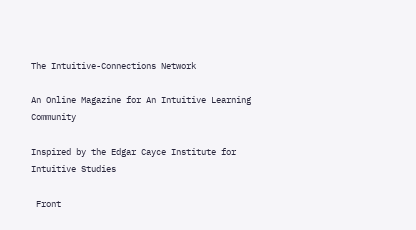The Intuitive-Connections Network

An Online Magazine for An Intuitive Learning Community

Inspired by the Edgar Cayce Institute for Intuitive Studies

 Front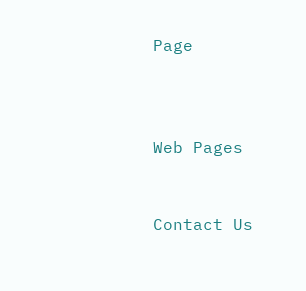Page



Web Pages


Contact Us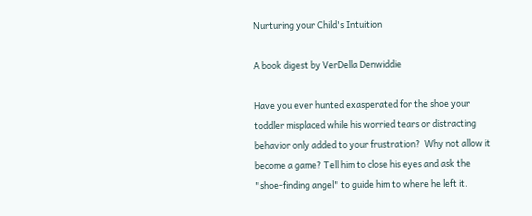Nurturing your Child's Intuition

A book digest by VerDella Denwiddie

Have you ever hunted exasperated for the shoe your toddler misplaced while his worried tears or distracting behavior only added to your frustration?  Why not allow it become a game? Tell him to close his eyes and ask the "shoe-finding angel" to guide him to where he left it.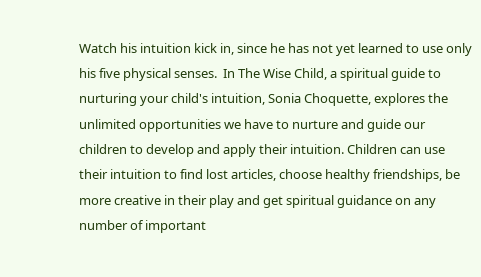Watch his intuition kick in, since he has not yet learned to use only his five physical senses.  In The Wise Child, a spiritual guide to nurturing your child's intuition, Sonia Choquette, explores the unlimited opportunities we have to nurture and guide our children to develop and apply their intuition. Children can use their intuition to find lost articles, choose healthy friendships, be more creative in their play and get spiritual guidance on any number of important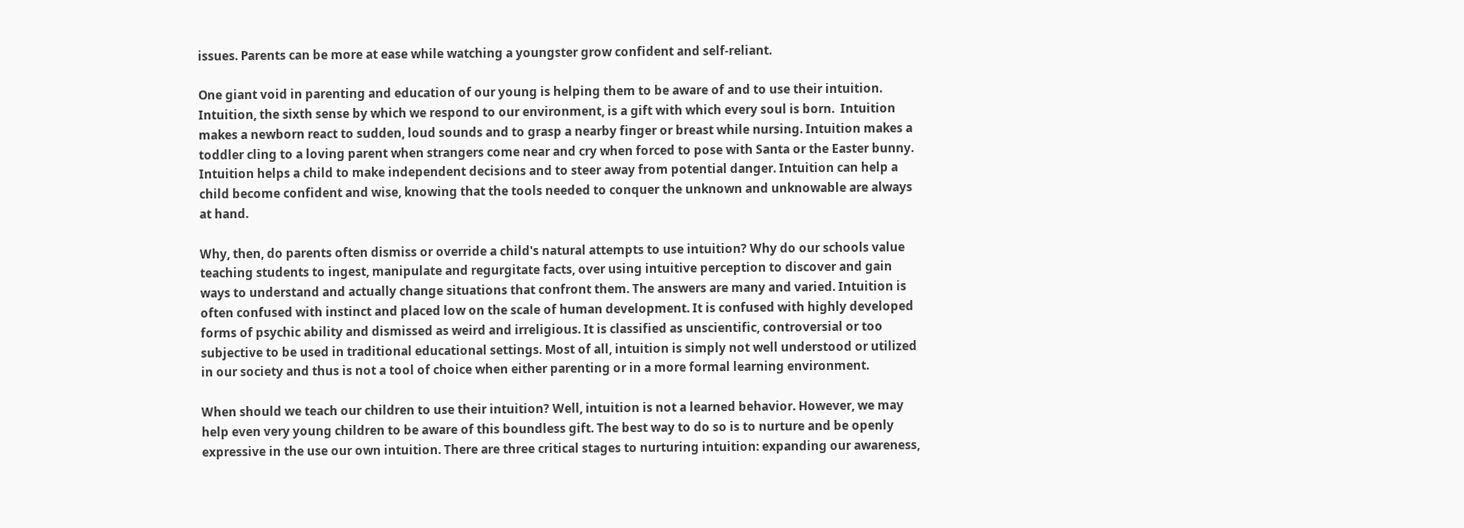issues. Parents can be more at ease while watching a youngster grow confident and self-reliant.

One giant void in parenting and education of our young is helping them to be aware of and to use their intuition. Intuition, the sixth sense by which we respond to our environment, is a gift with which every soul is born.  Intuition makes a newborn react to sudden, loud sounds and to grasp a nearby finger or breast while nursing. Intuition makes a toddler cling to a loving parent when strangers come near and cry when forced to pose with Santa or the Easter bunny. Intuition helps a child to make independent decisions and to steer away from potential danger. Intuition can help a child become confident and wise, knowing that the tools needed to conquer the unknown and unknowable are always at hand.

Why, then, do parents often dismiss or override a child's natural attempts to use intuition? Why do our schools value teaching students to ingest, manipulate and regurgitate facts, over using intuitive perception to discover and gain ways to understand and actually change situations that confront them. The answers are many and varied. Intuition is often confused with instinct and placed low on the scale of human development. It is confused with highly developed forms of psychic ability and dismissed as weird and irreligious. It is classified as unscientific, controversial or too subjective to be used in traditional educational settings. Most of all, intuition is simply not well understood or utilized in our society and thus is not a tool of choice when either parenting or in a more formal learning environment.

When should we teach our children to use their intuition? Well, intuition is not a learned behavior. However, we may help even very young children to be aware of this boundless gift. The best way to do so is to nurture and be openly expressive in the use our own intuition. There are three critical stages to nurturing intuition: expanding our awareness,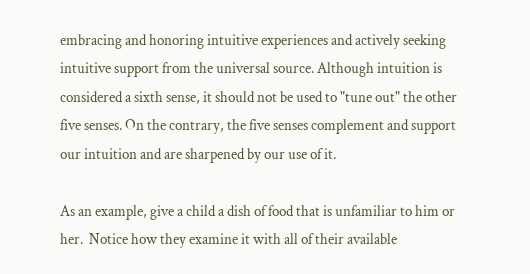embracing and honoring intuitive experiences and actively seeking intuitive support from the universal source. Although intuition is considered a sixth sense, it should not be used to "tune out" the other five senses. On the contrary, the five senses complement and support our intuition and are sharpened by our use of it.

As an example, give a child a dish of food that is unfamiliar to him or her.  Notice how they examine it with all of their available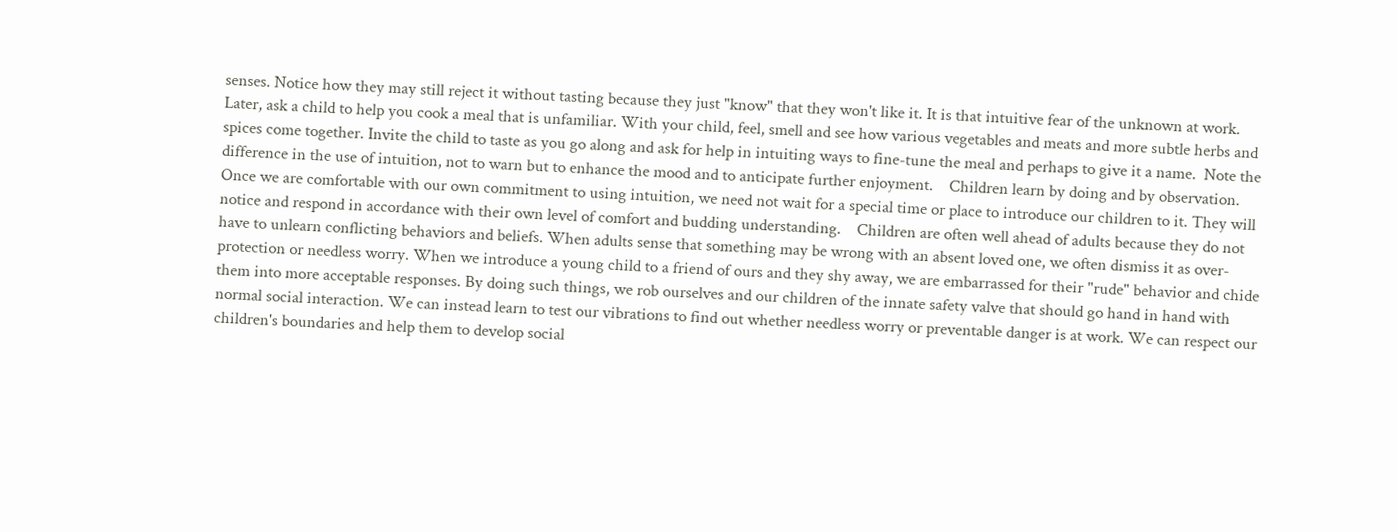senses. Notice how they may still reject it without tasting because they just "know" that they won't like it. It is that intuitive fear of the unknown at work. Later, ask a child to help you cook a meal that is unfamiliar. With your child, feel, smell and see how various vegetables and meats and more subtle herbs and spices come together. Invite the child to taste as you go along and ask for help in intuiting ways to fine-tune the meal and perhaps to give it a name.  Note the difference in the use of intuition, not to warn but to enhance the mood and to anticipate further enjoyment.    Children learn by doing and by observation. Once we are comfortable with our own commitment to using intuition, we need not wait for a special time or place to introduce our children to it. They will notice and respond in accordance with their own level of comfort and budding understanding.    Children are often well ahead of adults because they do not have to unlearn conflicting behaviors and beliefs. When adults sense that something may be wrong with an absent loved one, we often dismiss it as over-protection or needless worry. When we introduce a young child to a friend of ours and they shy away, we are embarrassed for their "rude" behavior and chide them into more acceptable responses. By doing such things, we rob ourselves and our children of the innate safety valve that should go hand in hand with normal social interaction. We can instead learn to test our vibrations to find out whether needless worry or preventable danger is at work. We can respect our children's boundaries and help them to develop social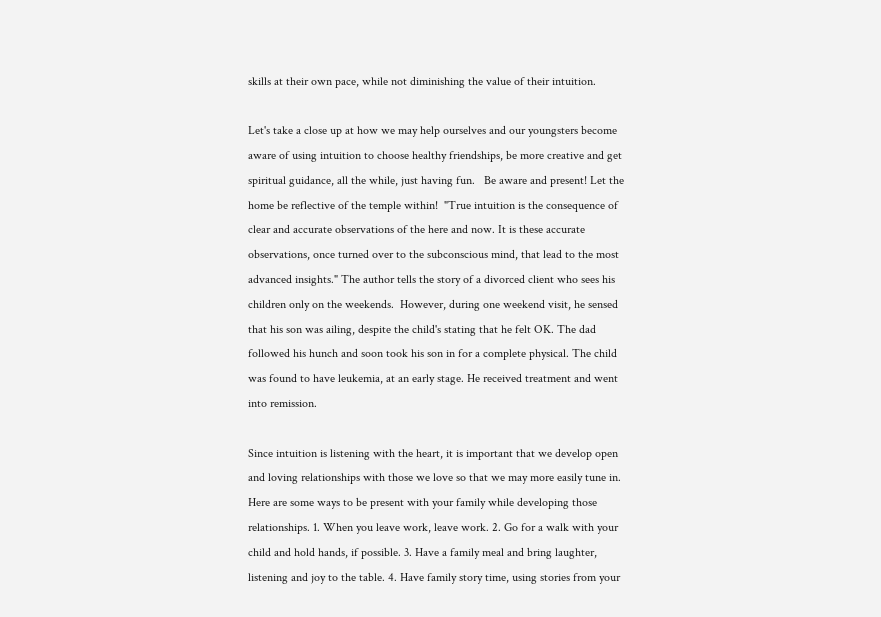skills at their own pace, while not diminishing the value of their intuition.

Let's take a close up at how we may help ourselves and our youngsters become aware of using intuition to choose healthy friendships, be more creative and get spiritual guidance, all the while, just having fun.   Be aware and present! Let the home be reflective of the temple within!  "True intuition is the consequence of clear and accurate observations of the here and now. It is these accurate observations, once turned over to the subconscious mind, that lead to the most advanced insights." The author tells the story of a divorced client who sees his children only on the weekends.  However, during one weekend visit, he sensed that his son was ailing, despite the child's stating that he felt OK. The dad followed his hunch and soon took his son in for a complete physical. The child was found to have leukemia, at an early stage. He received treatment and went into remission.

Since intuition is listening with the heart, it is important that we develop open and loving relationships with those we love so that we may more easily tune in. Here are some ways to be present with your family while developing those relationships. 1. When you leave work, leave work. 2. Go for a walk with your child and hold hands, if possible. 3. Have a family meal and bring laughter, listening and joy to the table. 4. Have family story time, using stories from your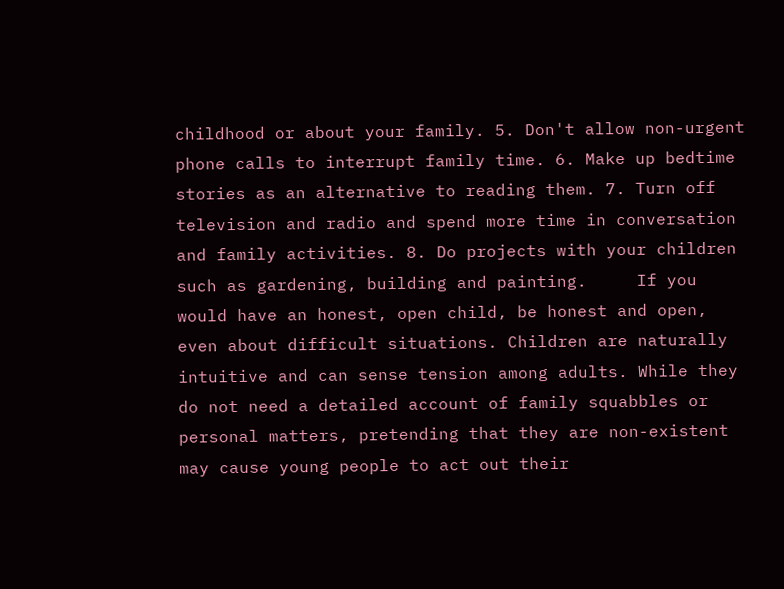childhood or about your family. 5. Don't allow non-urgent phone calls to interrupt family time. 6. Make up bedtime stories as an alternative to reading them. 7. Turn off television and radio and spend more time in conversation and family activities. 8. Do projects with your children such as gardening, building and painting.     If you would have an honest, open child, be honest and open, even about difficult situations. Children are naturally intuitive and can sense tension among adults. While they do not need a detailed account of family squabbles or personal matters, pretending that they are non-existent may cause young people to act out their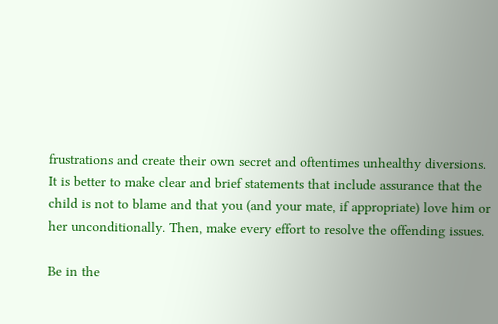frustrations and create their own secret and oftentimes unhealthy diversions. It is better to make clear and brief statements that include assurance that the child is not to blame and that you (and your mate, if appropriate) love him or her unconditionally. Then, make every effort to resolve the offending issues.

Be in the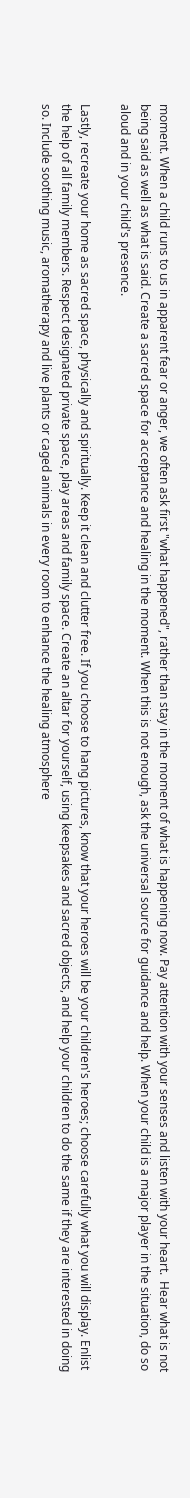moment. When a child runs to us in apparent fear or anger, we often ask first "what happened", rather than stay in the moment of what is happening now. Pay attention with your senses and listen with your heart.  Hear what is not being said as well as what is said. Create a sacred space for acceptance and healing in the moment. When this is not enough, ask the universal source for guidance and help. When your child is a major player in the situation, do so aloud and in your child's presence.

Lastly, recreate your home as sacred space, physically and spiritually. Keep it clean and clutter free. If you choose to hang pictures, know that your heroes will be your children's heroes; choose carefully what you will display. Enlist the help of all family members. Respect designated private space, play areas and family space. Create an altar for yourself, using keepsakes and sacred objects, and help your children to do the same if they are interested in doing so. Include soothing music, aromatherapy and live plants or caged animals in every room to enhance the healing atmosphere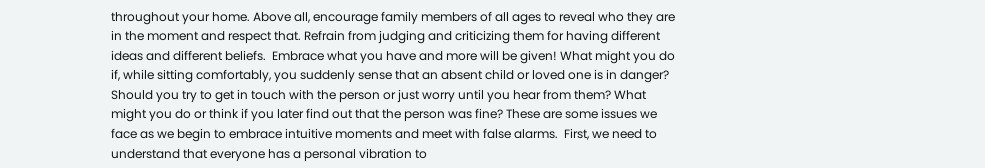throughout your home. Above all, encourage family members of all ages to reveal who they are in the moment and respect that. Refrain from judging and criticizing them for having different ideas and different beliefs.  Embrace what you have and more will be given! What might you do if, while sitting comfortably, you suddenly sense that an absent child or loved one is in danger? Should you try to get in touch with the person or just worry until you hear from them? What might you do or think if you later find out that the person was fine? These are some issues we face as we begin to embrace intuitive moments and meet with false alarms.  First, we need to understand that everyone has a personal vibration to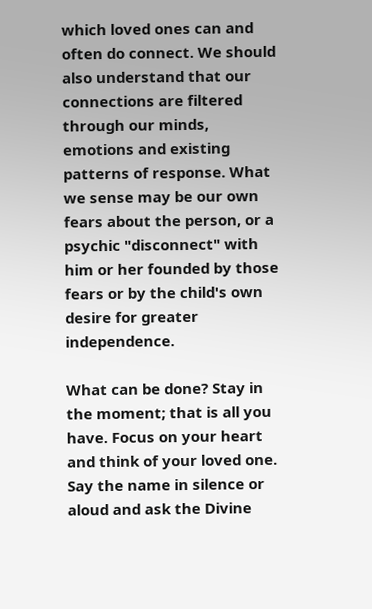which loved ones can and often do connect. We should also understand that our connections are filtered through our minds, emotions and existing patterns of response. What we sense may be our own fears about the person, or a psychic "disconnect" with him or her founded by those fears or by the child's own desire for greater independence.

What can be done? Stay in the moment; that is all you have. Focus on your heart and think of your loved one. Say the name in silence or aloud and ask the Divine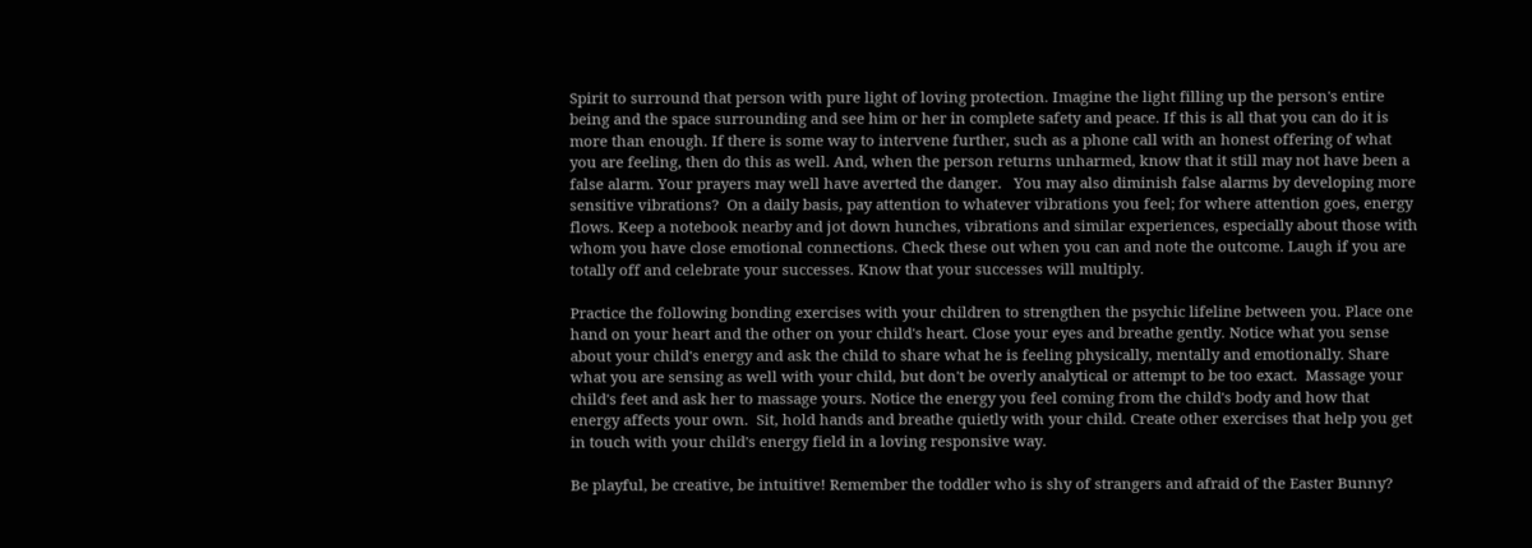Spirit to surround that person with pure light of loving protection. Imagine the light filling up the person's entire being and the space surrounding and see him or her in complete safety and peace. If this is all that you can do it is more than enough. If there is some way to intervene further, such as a phone call with an honest offering of what you are feeling, then do this as well. And, when the person returns unharmed, know that it still may not have been a false alarm. Your prayers may well have averted the danger.   You may also diminish false alarms by developing more sensitive vibrations?  On a daily basis, pay attention to whatever vibrations you feel; for where attention goes, energy flows. Keep a notebook nearby and jot down hunches, vibrations and similar experiences, especially about those with whom you have close emotional connections. Check these out when you can and note the outcome. Laugh if you are totally off and celebrate your successes. Know that your successes will multiply.

Practice the following bonding exercises with your children to strengthen the psychic lifeline between you. Place one hand on your heart and the other on your child's heart. Close your eyes and breathe gently. Notice what you sense about your child's energy and ask the child to share what he is feeling physically, mentally and emotionally. Share what you are sensing as well with your child, but don't be overly analytical or attempt to be too exact.  Massage your child's feet and ask her to massage yours. Notice the energy you feel coming from the child's body and how that energy affects your own.  Sit, hold hands and breathe quietly with your child. Create other exercises that help you get in touch with your child's energy field in a loving responsive way.

Be playful, be creative, be intuitive! Remember the toddler who is shy of strangers and afraid of the Easter Bunny?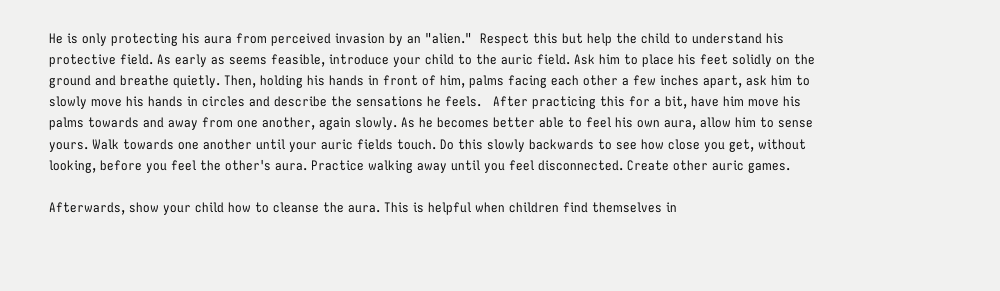He is only protecting his aura from perceived invasion by an "alien."  Respect this but help the child to understand his protective field. As early as seems feasible, introduce your child to the auric field. Ask him to place his feet solidly on the ground and breathe quietly. Then, holding his hands in front of him, palms facing each other a few inches apart, ask him to slowly move his hands in circles and describe the sensations he feels.   After practicing this for a bit, have him move his palms towards and away from one another, again slowly. As he becomes better able to feel his own aura, allow him to sense yours. Walk towards one another until your auric fields touch. Do this slowly backwards to see how close you get, without looking, before you feel the other's aura. Practice walking away until you feel disconnected. Create other auric games.

Afterwards, show your child how to cleanse the aura. This is helpful when children find themselves in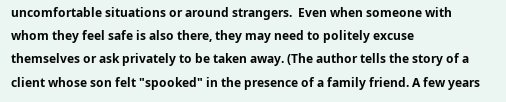uncomfortable situations or around strangers.  Even when someone with whom they feel safe is also there, they may need to politely excuse themselves or ask privately to be taken away. (The author tells the story of a client whose son felt "spooked" in the presence of a family friend. A few years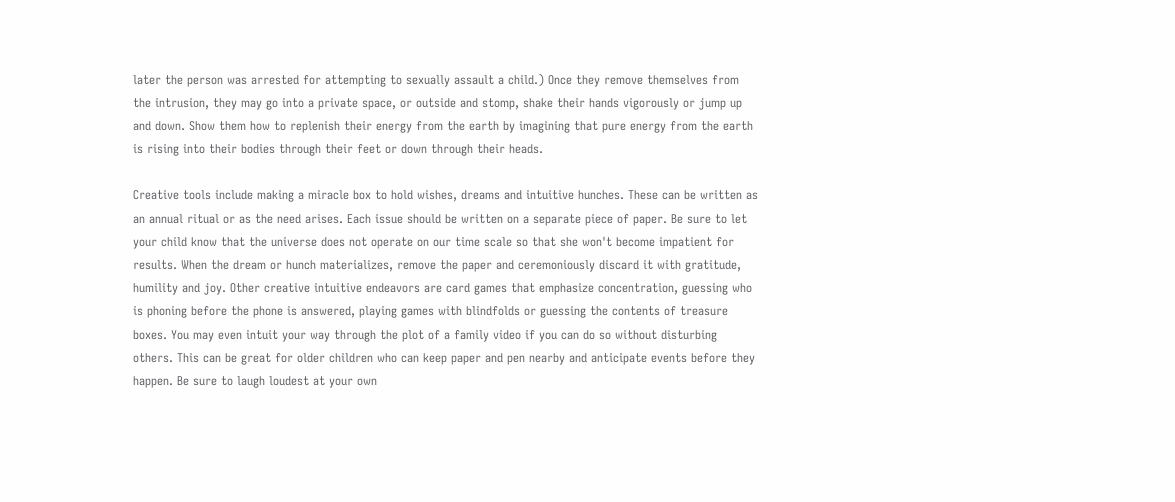later the person was arrested for attempting to sexually assault a child.) Once they remove themselves from the intrusion, they may go into a private space, or outside and stomp, shake their hands vigorously or jump up and down. Show them how to replenish their energy from the earth by imagining that pure energy from the earth is rising into their bodies through their feet or down through their heads.

Creative tools include making a miracle box to hold wishes, dreams and intuitive hunches. These can be written as an annual ritual or as the need arises. Each issue should be written on a separate piece of paper. Be sure to let your child know that the universe does not operate on our time scale so that she won't become impatient for results. When the dream or hunch materializes, remove the paper and ceremoniously discard it with gratitude, humility and joy. Other creative intuitive endeavors are card games that emphasize concentration, guessing who is phoning before the phone is answered, playing games with blindfolds or guessing the contents of treasure boxes. You may even intuit your way through the plot of a family video if you can do so without disturbing others. This can be great for older children who can keep paper and pen nearby and anticipate events before they happen. Be sure to laugh loudest at your own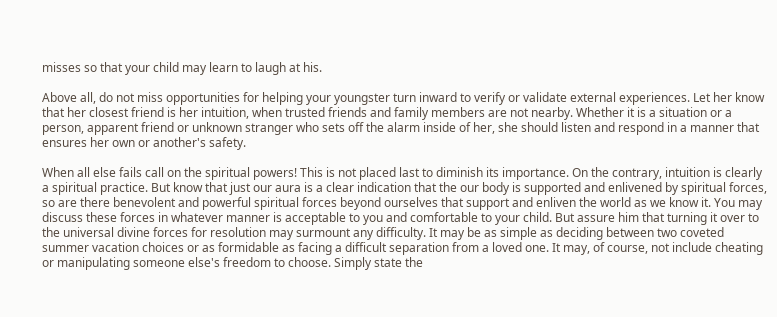misses so that your child may learn to laugh at his.

Above all, do not miss opportunities for helping your youngster turn inward to verify or validate external experiences. Let her know that her closest friend is her intuition, when trusted friends and family members are not nearby. Whether it is a situation or a person, apparent friend or unknown stranger who sets off the alarm inside of her, she should listen and respond in a manner that ensures her own or another's safety.

When all else fails call on the spiritual powers! This is not placed last to diminish its importance. On the contrary, intuition is clearly a spiritual practice. But know that just our aura is a clear indication that the our body is supported and enlivened by spiritual forces, so are there benevolent and powerful spiritual forces beyond ourselves that support and enliven the world as we know it. You may discuss these forces in whatever manner is acceptable to you and comfortable to your child. But assure him that turning it over to the universal divine forces for resolution may surmount any difficulty. It may be as simple as deciding between two coveted summer vacation choices or as formidable as facing a difficult separation from a loved one. It may, of course, not include cheating or manipulating someone else's freedom to choose. Simply state the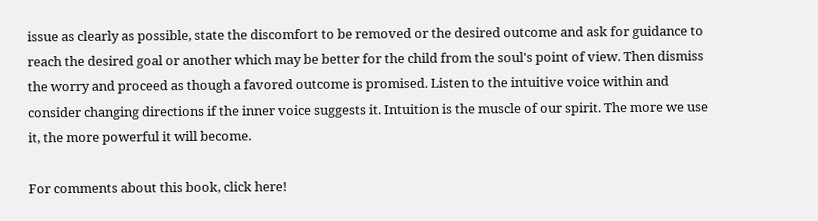issue as clearly as possible, state the discomfort to be removed or the desired outcome and ask for guidance to reach the desired goal or another which may be better for the child from the soul's point of view. Then dismiss the worry and proceed as though a favored outcome is promised. Listen to the intuitive voice within and consider changing directions if the inner voice suggests it. Intuition is the muscle of our spirit. The more we use it, the more powerful it will become.

For comments about this book, click here!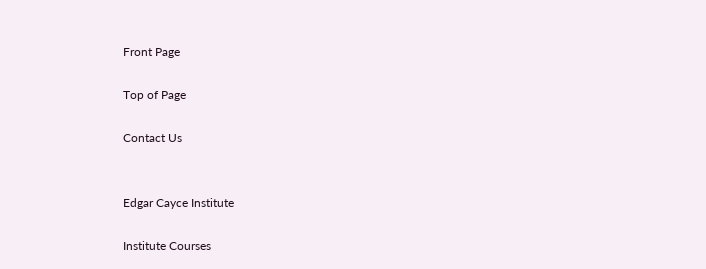Front Page

Top of Page

Contact Us


Edgar Cayce Institute

Institute Courses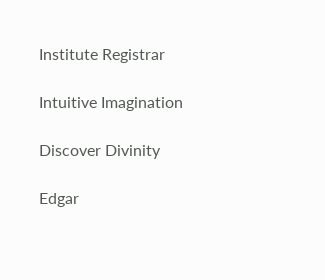Institute Registrar

Intuitive Imagination

Discover Divinity

Edgar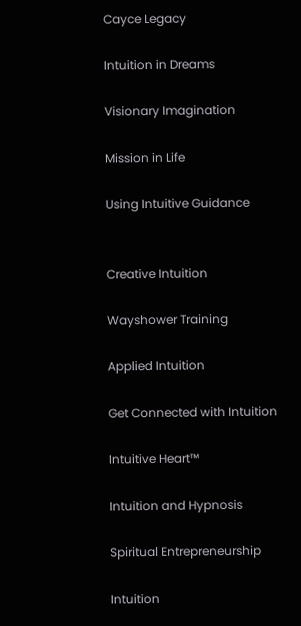Cayce Legacy

Intuition in Dreams

Visionary Imagination

Mission in Life

Using Intuitive Guidance


Creative Intuition

Wayshower Training

Applied Intuition

Get Connected with Intuition

Intuitive Heart™

Intuition and Hypnosis

Spiritual Entrepreneurship

Intuition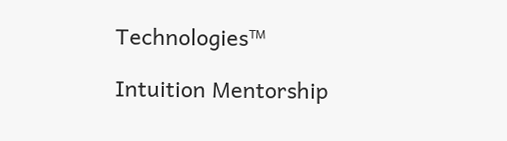Technologies™

Intuition Mentorship